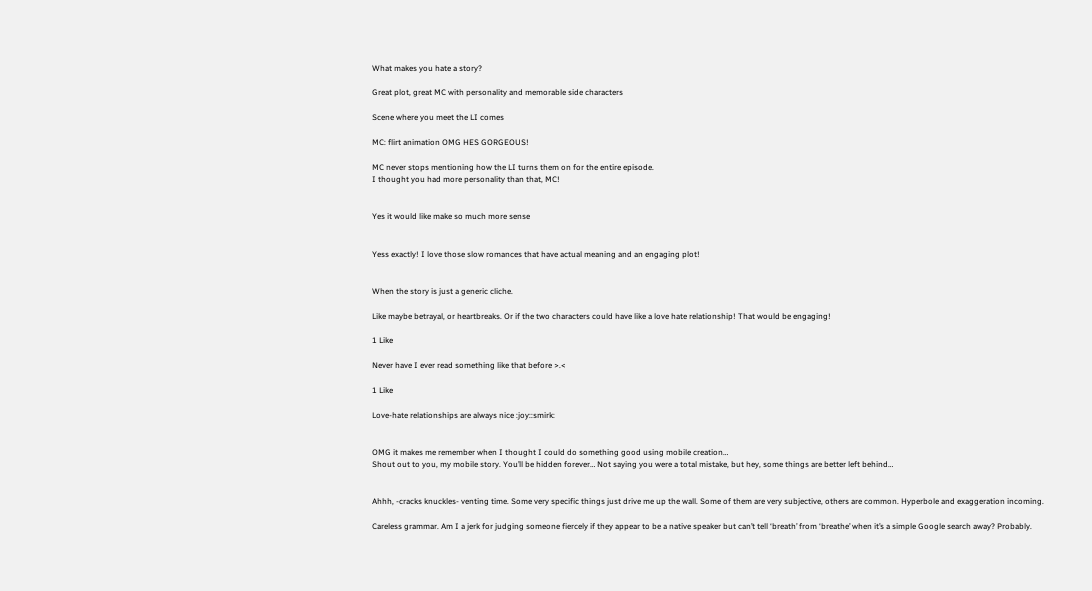What makes you hate a story?

Great plot, great MC with personality and memorable side characters

Scene where you meet the LI comes

MC: flirt animation OMG HES GORGEOUS!

MC never stops mentioning how the LI turns them on for the entire episode.
I thought you had more personality than that, MC!


Yes it would like make so much more sense


Yess exactly! I love those slow romances that have actual meaning and an engaging plot!


When the story is just a generic cliche.

Like maybe betrayal, or heartbreaks. Or if the two characters could have like a love hate relationship! That would be engaging!

1 Like

Never have I ever read something like that before >.<

1 Like

Love-hate relationships are always nice :joy::smirk:


OMG it makes me remember when I thought I could do something good using mobile creation…
Shout out to you, my mobile story. You’ll be hidden forever… Not saying you were a total mistake, but hey, some things are better left behind…


Ahhh, -cracks knuckles- venting time. Some very specific things just drive me up the wall. Some of them are very subjective, others are common. Hyperbole and exaggeration incoming.

Careless grammar. Am I a jerk for judging someone fiercely if they appear to be a native speaker but can’t tell ‘breath’ from ‘breathe’ when it’s a simple Google search away? Probably.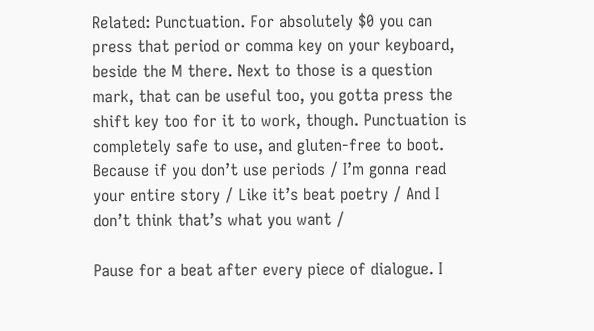Related: Punctuation. For absolutely $0 you can press that period or comma key on your keyboard, beside the M there. Next to those is a question mark, that can be useful too, you gotta press the shift key too for it to work, though. Punctuation is completely safe to use, and gluten-free to boot. Because if you don’t use periods / I’m gonna read your entire story / Like it’s beat poetry / And I don’t think that’s what you want /

Pause for a beat after every piece of dialogue. I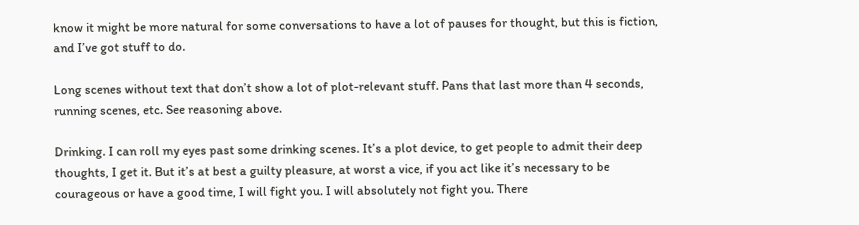know it might be more natural for some conversations to have a lot of pauses for thought, but this is fiction, and I’ve got stuff to do.

Long scenes without text that don’t show a lot of plot-relevant stuff. Pans that last more than 4 seconds, running scenes, etc. See reasoning above.

Drinking. I can roll my eyes past some drinking scenes. It’s a plot device, to get people to admit their deep thoughts, I get it. But it’s at best a guilty pleasure, at worst a vice, if you act like it’s necessary to be courageous or have a good time, I will fight you. I will absolutely not fight you. There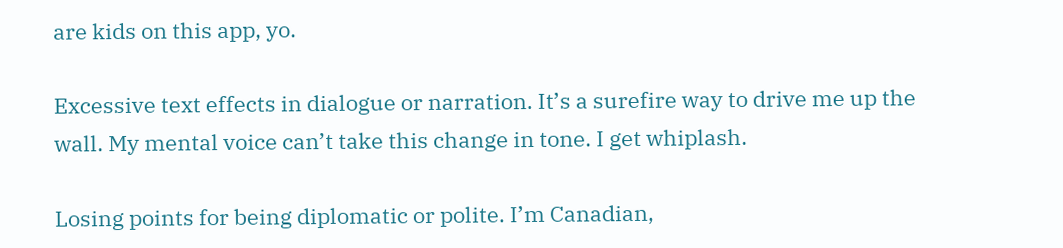are kids on this app, yo.

Excessive text effects in dialogue or narration. It’s a surefire way to drive me up the wall. My mental voice can’t take this change in tone. I get whiplash.

Losing points for being diplomatic or polite. I’m Canadian,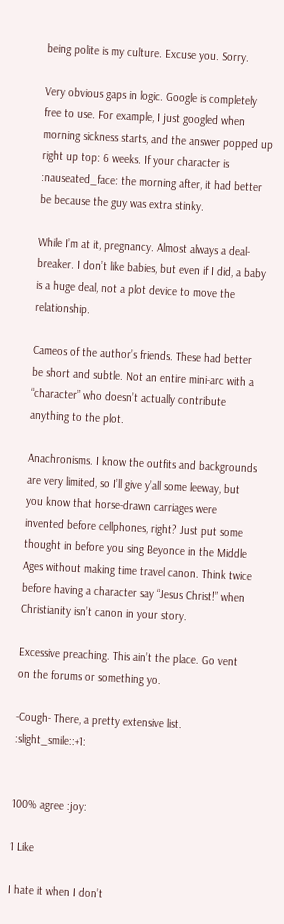being polite is my culture. Excuse you. Sorry.

Very obvious gaps in logic. Google is completely free to use. For example, I just googled when morning sickness starts, and the answer popped up right up top: 6 weeks. If your character is :nauseated_face: the morning after, it had better be because the guy was extra stinky.

While I’m at it, pregnancy. Almost always a deal-breaker. I don’t like babies, but even if I did, a baby is a huge deal, not a plot device to move the relationship.

Cameos of the author’s friends. These had better be short and subtle. Not an entire mini-arc with a “character” who doesn’t actually contribute anything to the plot.

Anachronisms. I know the outfits and backgrounds are very limited, so I’ll give y’all some leeway, but you know that horse-drawn carriages were invented before cellphones, right? Just put some thought in before you sing Beyonce in the Middle Ages without making time travel canon. Think twice before having a character say “Jesus Christ!” when Christianity isn’t canon in your story.

Excessive preaching. This ain’t the place. Go vent on the forums or something yo.

-Cough- There, a pretty extensive list. :slight_smile::+1:


100% agree :joy:

1 Like

I hate it when I don’t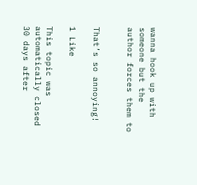wanna hook up with someone but the author forces them to


That’s so annoying!

1 Like

This topic was automatically closed 30 days after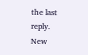the last reply. New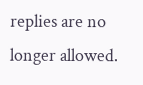replies are no longer allowed.